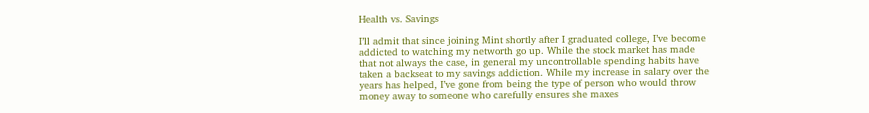Health vs. Savings

I’ll admit that since joining Mint shortly after I graduated college, I’ve become addicted to watching my networth go up. While the stock market has made that not always the case, in general my uncontrollable spending habits have taken a backseat to my savings addiction. While my increase in salary over the years has helped, I’ve gone from being the type of person who would throw money away to someone who carefully ensures she maxes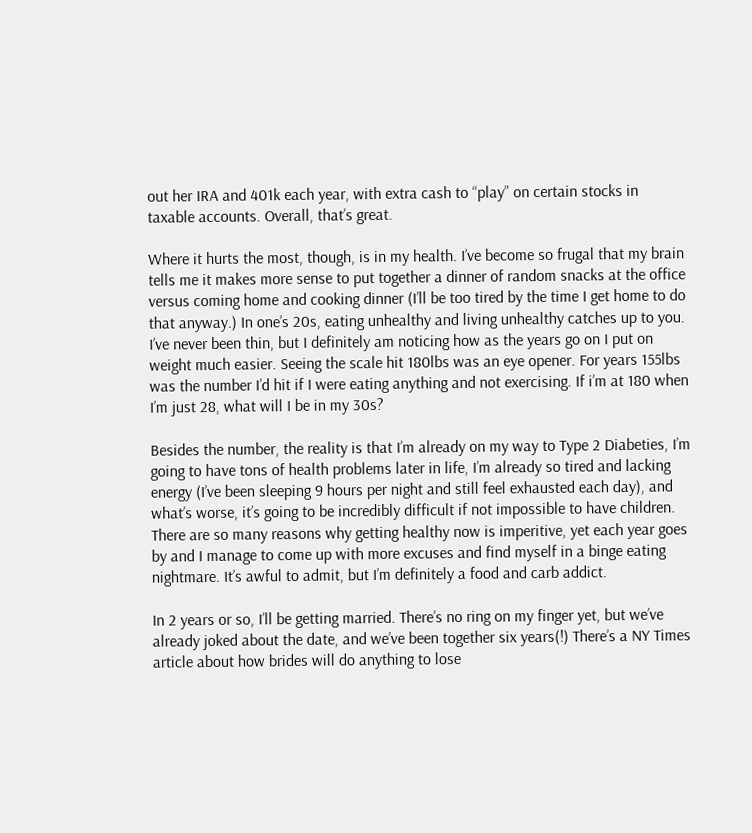out her IRA and 401k each year, with extra cash to “play” on certain stocks in taxable accounts. Overall, that’s great.

Where it hurts the most, though, is in my health. I’ve become so frugal that my brain tells me it makes more sense to put together a dinner of random snacks at the office versus coming home and cooking dinner (I’ll be too tired by the time I get home to do that anyway.) In one’s 20s, eating unhealthy and living unhealthy catches up to you. I’ve never been thin, but I definitely am noticing how as the years go on I put on weight much easier. Seeing the scale hit 180lbs was an eye opener. For years 155lbs was the number I’d hit if I were eating anything and not exercising. If i’m at 180 when I’m just 28, what will I be in my 30s?

Besides the number, the reality is that I’m already on my way to Type 2 Diabeties, I’m going to have tons of health problems later in life, I’m already so tired and lacking energy (I’ve been sleeping 9 hours per night and still feel exhausted each day), and what’s worse, it’s going to be incredibly difficult if not impossible to have children. There are so many reasons why getting healthy now is imperitive, yet each year goes by and I manage to come up with more excuses and find myself in a binge eating nightmare. It’s awful to admit, but I’m definitely a food and carb addict.

In 2 years or so, I’ll be getting married. There’s no ring on my finger yet, but we’ve already joked about the date, and we’ve been together six years(!) There’s a NY Times article about how brides will do anything to lose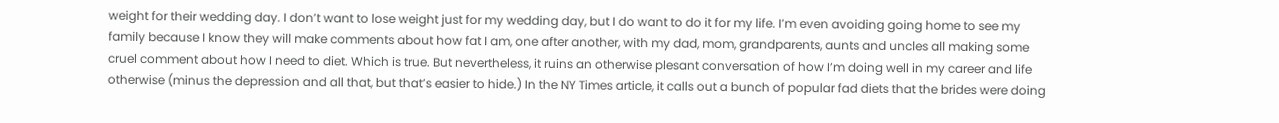weight for their wedding day. I don’t want to lose weight just for my wedding day, but I do want to do it for my life. I’m even avoiding going home to see my family because I know they will make comments about how fat I am, one after another, with my dad, mom, grandparents, aunts and uncles all making some cruel comment about how I need to diet. Which is true. But nevertheless, it ruins an otherwise plesant conversation of how I’m doing well in my career and life otherwise (minus the depression and all that, but that’s easier to hide.) In the NY Times article, it calls out a bunch of popular fad diets that the brides were doing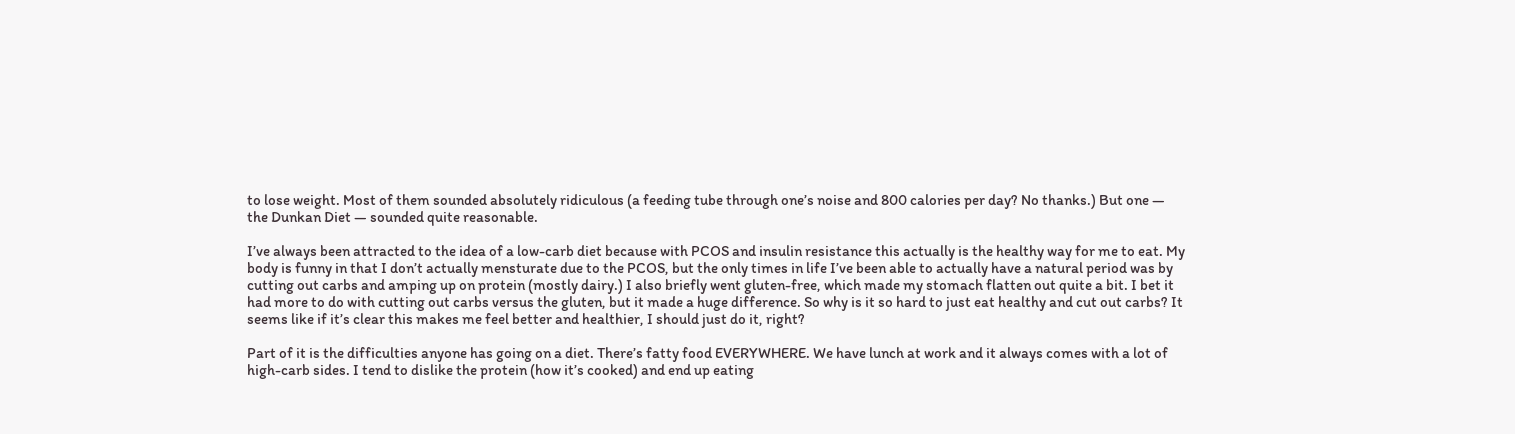to lose weight. Most of them sounded absolutely ridiculous (a feeding tube through one’s noise and 800 calories per day? No thanks.) But one — the Dunkan Diet — sounded quite reasonable.

I’ve always been attracted to the idea of a low-carb diet because with PCOS and insulin resistance this actually is the healthy way for me to eat. My body is funny in that I don’t actually mensturate due to the PCOS, but the only times in life I’ve been able to actually have a natural period was by cutting out carbs and amping up on protein (mostly dairy.) I also briefly went gluten-free, which made my stomach flatten out quite a bit. I bet it had more to do with cutting out carbs versus the gluten, but it made a huge difference. So why is it so hard to just eat healthy and cut out carbs? It seems like if it’s clear this makes me feel better and healthier, I should just do it, right?

Part of it is the difficulties anyone has going on a diet. There’s fatty food EVERYWHERE. We have lunch at work and it always comes with a lot of high-carb sides. I tend to dislike the protein (how it’s cooked) and end up eating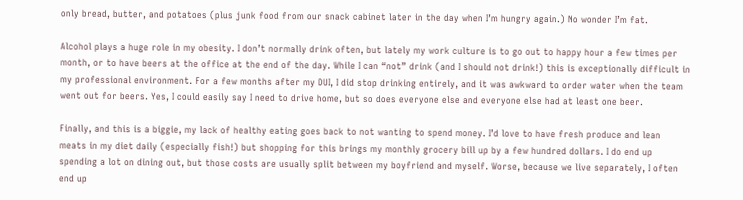only bread, butter, and potatoes (plus junk food from our snack cabinet later in the day when I’m hungry again.) No wonder I’m fat.

Alcohol plays a huge role in my obesity. I don’t normally drink often, but lately my work culture is to go out to happy hour a few times per month, or to have beers at the office at the end of the day. While I can “not” drink (and I should not drink!) this is exceptionally difficult in my professional environment. For a few months after my DUI, I did stop drinking entirely, and it was awkward to order water when the team went out for beers. Yes, I could easily say I need to drive home, but so does everyone else and everyone else had at least one beer.

Finally, and this is a biggie, my lack of healthy eating goes back to not wanting to spend money. I’d love to have fresh produce and lean meats in my diet daily (especially fish!) but shopping for this brings my monthly grocery bill up by a few hundred dollars. I do end up spending a lot on dining out, but those costs are usually split between my boyfriend and myself. Worse, because we live separately, I often end up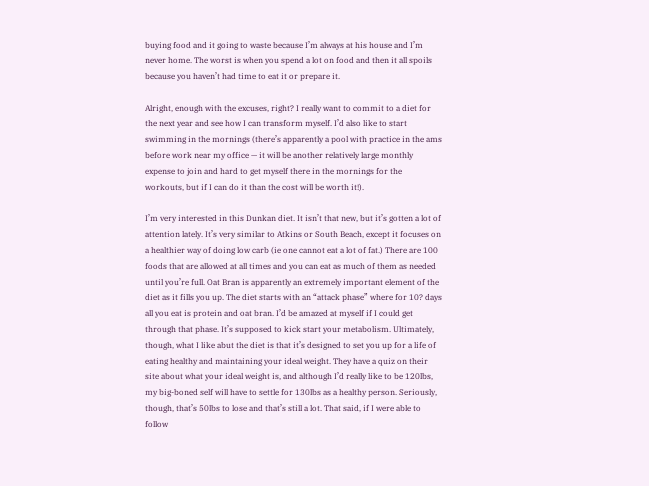buying food and it going to waste because I’m always at his house and I’m never home. The worst is when you spend a lot on food and then it all spoils because you haven’t had time to eat it or prepare it.

Alright, enough with the excuses, right? I really want to commit to a diet for the next year and see how I can transform myself. I’d also like to start swimming in the mornings (there’s apparently a pool with practice in the ams before work near my office — it will be another relatively large monthly expense to join and hard to get myself there in the mornings for the workouts, but if I can do it than the cost will be worth it!).

I’m very interested in this Dunkan diet. It isn’t that new, but it’s gotten a lot of attention lately. It’s very similar to Atkins or South Beach, except it focuses on a healthier way of doing low carb (ie one cannot eat a lot of fat.) There are 100 foods that are allowed at all times and you can eat as much of them as needed until you’re full. Oat Bran is apparently an extremely important element of the diet as it fills you up. The diet starts with an “attack phase” where for 10? days all you eat is protein and oat bran. I’d be amazed at myself if I could get through that phase. It’s supposed to kick start your metabolism. Ultimately, though, what I like abut the diet is that it’s designed to set you up for a life of eating healthy and maintaining your ideal weight. They have a quiz on their site about what your ideal weight is, and although I’d really like to be 120lbs, my big-boned self will have to settle for 130lbs as a healthy person. Seriously, though, that’s 50lbs to lose and that’s still a lot. That said, if I were able to follow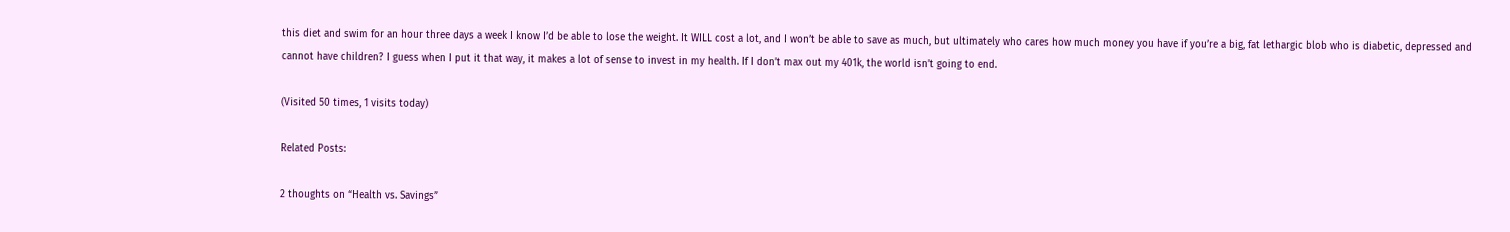this diet and swim for an hour three days a week I know I’d be able to lose the weight. It WILL cost a lot, and I won’t be able to save as much, but ultimately who cares how much money you have if you’re a big, fat lethargic blob who is diabetic, depressed and cannot have children? I guess when I put it that way, it makes a lot of sense to invest in my health. If I don’t max out my 401k, the world isn’t going to end.

(Visited 50 times, 1 visits today)

Related Posts:

2 thoughts on “Health vs. Savings”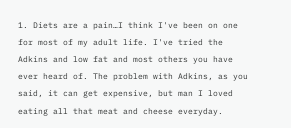1. Diets are a pain…I think I've been on one for most of my adult life. I've tried the Adkins and low fat and most others you have ever heard of. The problem with Adkins, as you said, it can get expensive, but man I loved eating all that meat and cheese everyday.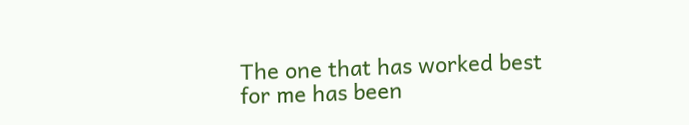The one that has worked best for me has been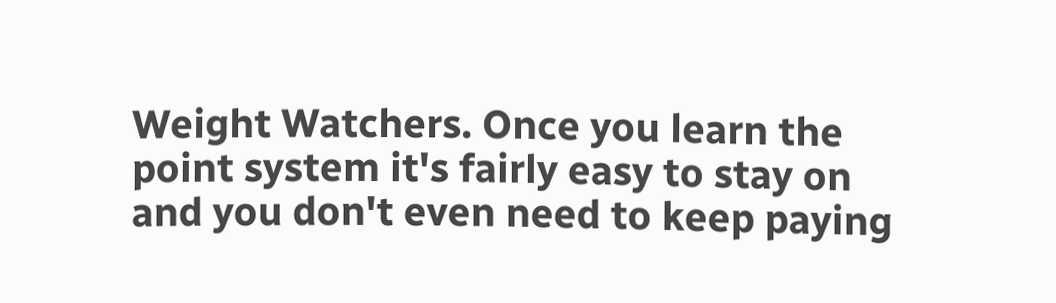Weight Watchers. Once you learn the point system it's fairly easy to stay on and you don't even need to keep paying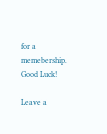for a memebership. Good Luck!

Leave a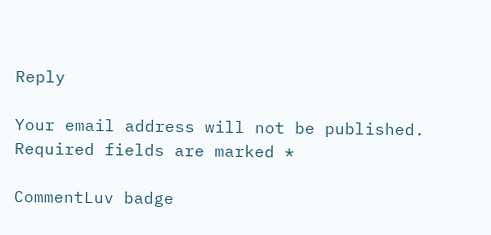Reply

Your email address will not be published. Required fields are marked *

CommentLuv badge